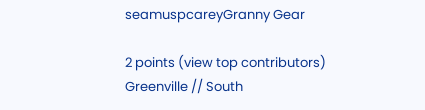seamuspcareyGranny Gear

2 points (view top contributors)
Greenville // South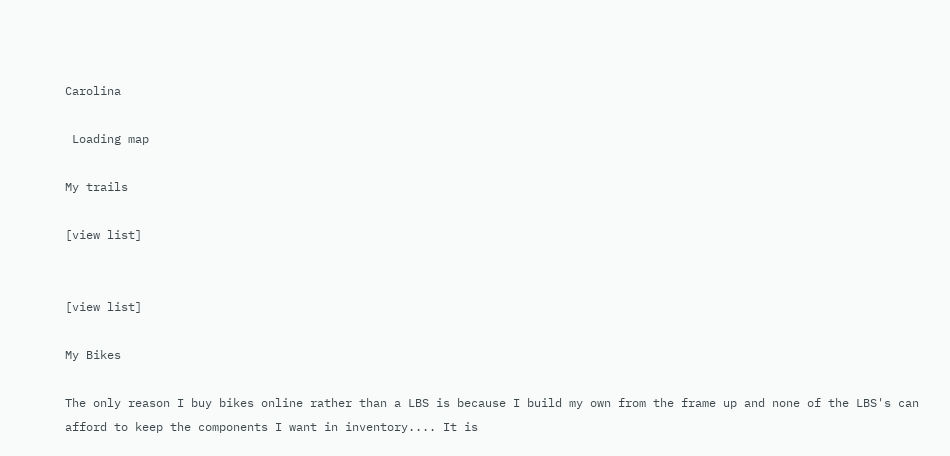Carolina

 Loading map

My trails

[view list]


[view list]

My Bikes

The only reason I buy bikes online rather than a LBS is because I build my own from the frame up and none of the LBS's can afford to keep the components I want in inventory.... It is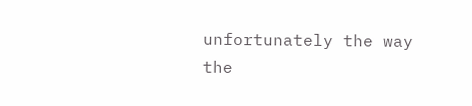unfortunately the way the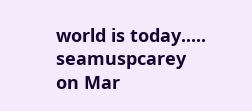world is today.....
seamuspcarey   on Mar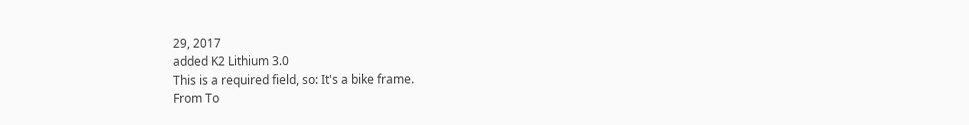29, 2017
added K2 Lithium 3.0
This is a required field, so: It's a bike frame.
From To